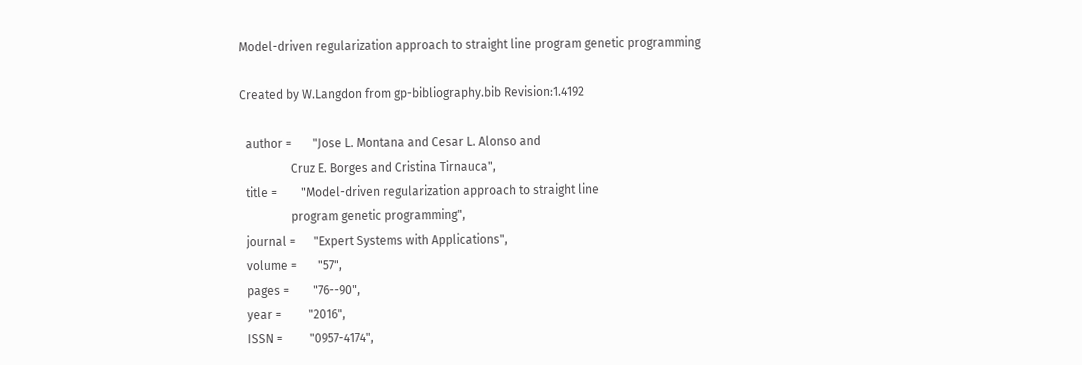Model-driven regularization approach to straight line program genetic programming

Created by W.Langdon from gp-bibliography.bib Revision:1.4192

  author =       "Jose L. Montana and Cesar L. Alonso and
                 Cruz E. Borges and Cristina Tirnauca",
  title =        "Model-driven regularization approach to straight line
                 program genetic programming",
  journal =      "Expert Systems with Applications",
  volume =       "57",
  pages =        "76--90",
  year =         "2016",
  ISSN =         "0957-4174",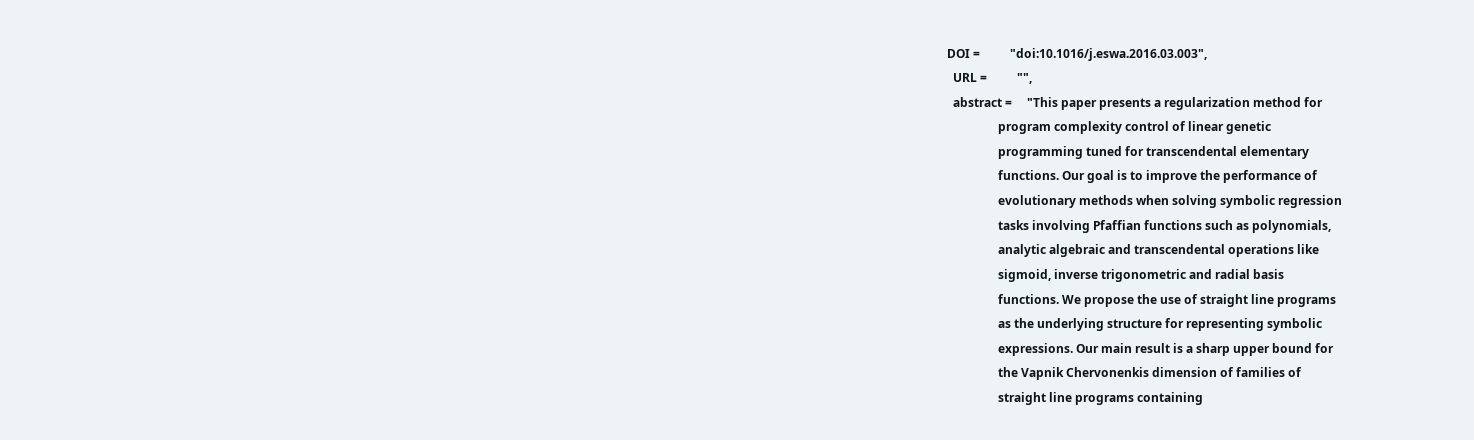DOI =          "doi:10.1016/j.eswa.2016.03.003",
  URL =          "",
  abstract =     "This paper presents a regularization method for
                 program complexity control of linear genetic
                 programming tuned for transcendental elementary
                 functions. Our goal is to improve the performance of
                 evolutionary methods when solving symbolic regression
                 tasks involving Pfaffian functions such as polynomials,
                 analytic algebraic and transcendental operations like
                 sigmoid, inverse trigonometric and radial basis
                 functions. We propose the use of straight line programs
                 as the underlying structure for representing symbolic
                 expressions. Our main result is a sharp upper bound for
                 the Vapnik Chervonenkis dimension of families of
                 straight line programs containing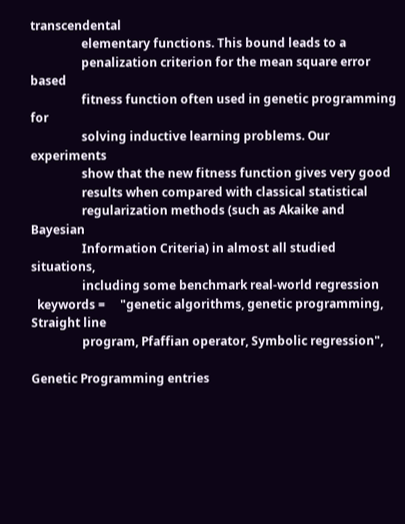transcendental
                 elementary functions. This bound leads to a
                 penalization criterion for the mean square error based
                 fitness function often used in genetic programming for
                 solving inductive learning problems. Our experiments
                 show that the new fitness function gives very good
                 results when compared with classical statistical
                 regularization methods (such as Akaike and Bayesian
                 Information Criteria) in almost all studied situations,
                 including some benchmark real-world regression
  keywords =     "genetic algorithms, genetic programming, Straight line
                 program, Pfaffian operator, Symbolic regression",

Genetic Programming entries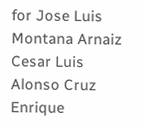for Jose Luis Montana Arnaiz Cesar Luis Alonso Cruz Enrique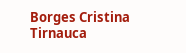Borges Cristina Tirnauca